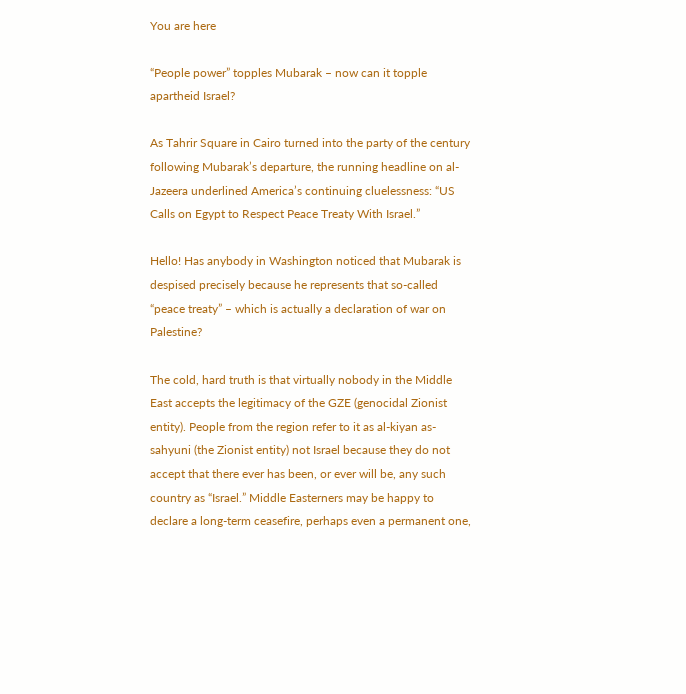You are here

“People power” topples Mubarak – now can it topple apartheid Israel?

As Tahrir Square in Cairo turned into the party of the century following Mubarak’s departure, the running headline on al-Jazeera underlined America’s continuing cluelessness: “US Calls on Egypt to Respect Peace Treaty With Israel.”

Hello! Has anybody in Washington noticed that Mubarak is despised precisely because he represents that so-called “peace treaty” – which is actually a declaration of war on Palestine?

The cold, hard truth is that virtually nobody in the Middle East accepts the legitimacy of the GZE (genocidal Zionist entity). People from the region refer to it as al-kiyan as-sahyuni (the Zionist entity) not Israel because they do not accept that there ever has been, or ever will be, any such country as “Israel.” Middle Easterners may be happy to declare a long-term ceasefire, perhaps even a permanent one,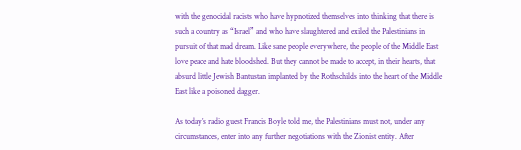with the genocidal racists who have hypnotized themselves into thinking that there is such a country as “Israel” and who have slaughtered and exiled the Palestinians in pursuit of that mad dream. Like sane people everywhere, the people of the Middle East love peace and hate bloodshed. But they cannot be made to accept, in their hearts, that absurd little Jewish Bantustan implanted by the Rothschilds into the heart of the Middle East like a poisoned dagger.

As today’s radio guest Francis Boyle told me, the Palestinians must not, under any circumstances, enter into any further negotiations with the Zionist entity. After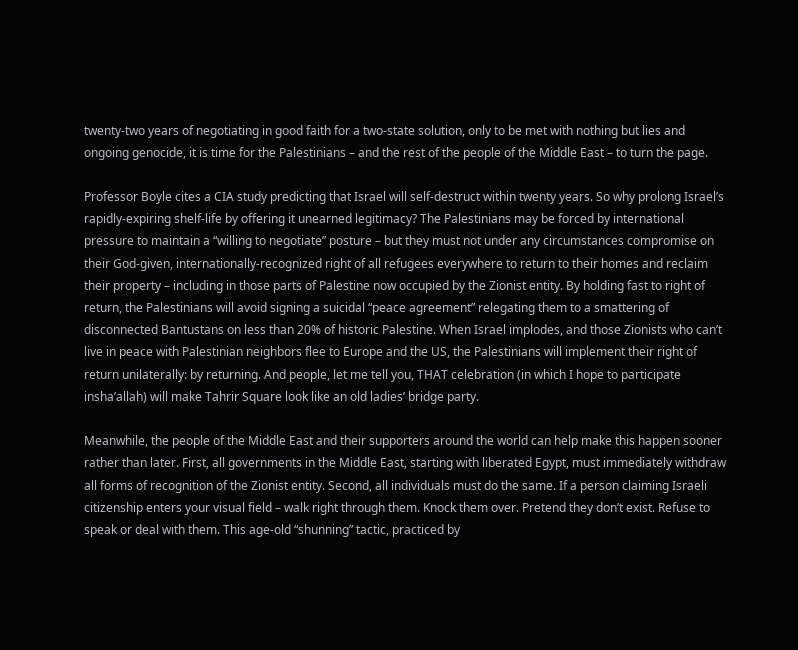twenty-two years of negotiating in good faith for a two-state solution, only to be met with nothing but lies and ongoing genocide, it is time for the Palestinians – and the rest of the people of the Middle East – to turn the page.

Professor Boyle cites a CIA study predicting that Israel will self-destruct within twenty years. So why prolong Israel’s rapidly-expiring shelf-life by offering it unearned legitimacy? The Palestinians may be forced by international pressure to maintain a “willing to negotiate” posture – but they must not under any circumstances compromise on their God-given, internationally-recognized right of all refugees everywhere to return to their homes and reclaim their property – including in those parts of Palestine now occupied by the Zionist entity. By holding fast to right of return, the Palestinians will avoid signing a suicidal “peace agreement” relegating them to a smattering of disconnected Bantustans on less than 20% of historic Palestine. When Israel implodes, and those Zionists who can’t live in peace with Palestinian neighbors flee to Europe and the US, the Palestinians will implement their right of return unilaterally: by returning. And people, let me tell you, THAT celebration (in which I hope to participate insha’allah) will make Tahrir Square look like an old ladies’ bridge party.

Meanwhile, the people of the Middle East and their supporters around the world can help make this happen sooner rather than later. First, all governments in the Middle East, starting with liberated Egypt, must immediately withdraw all forms of recognition of the Zionist entity. Second, all individuals must do the same. If a person claiming Israeli citizenship enters your visual field – walk right through them. Knock them over. Pretend they don’t exist. Refuse to speak or deal with them. This age-old “shunning” tactic, practiced by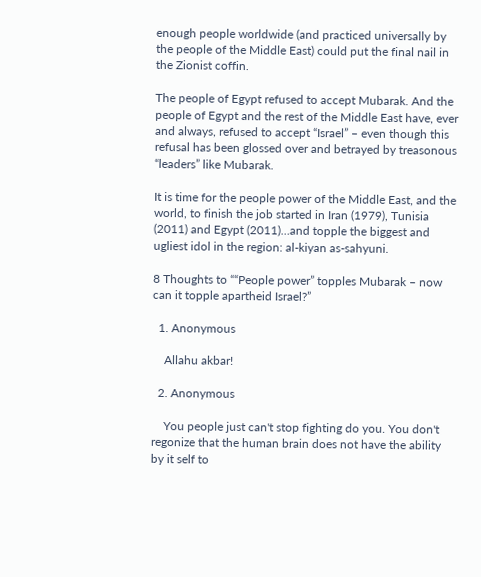enough people worldwide (and practiced universally by the people of the Middle East) could put the final nail in the Zionist coffin.

The people of Egypt refused to accept Mubarak. And the people of Egypt and the rest of the Middle East have, ever and always, refused to accept “Israel” – even though this refusal has been glossed over and betrayed by treasonous “leaders” like Mubarak.

It is time for the people power of the Middle East, and the world, to finish the job started in Iran (1979), Tunisia (2011) and Egypt (2011)…and topple the biggest and ugliest idol in the region: al-kiyan as-sahyuni.

8 Thoughts to ““People power” topples Mubarak – now can it topple apartheid Israel?”

  1. Anonymous

    Allahu akbar!

  2. Anonymous

    You people just can't stop fighting do you. You don't regonize that the human brain does not have the ability by it self to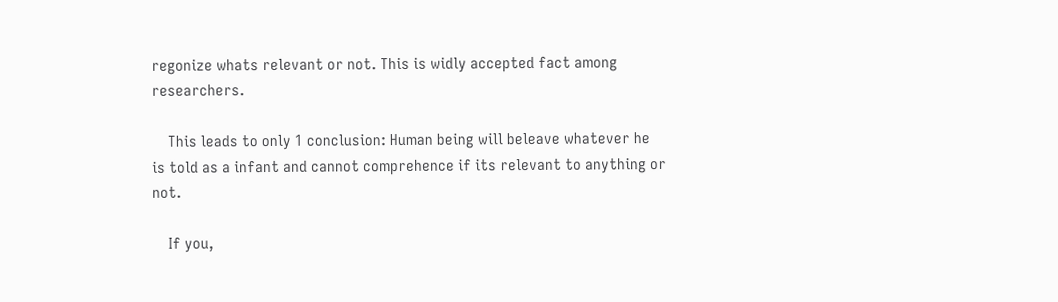regonize whats relevant or not. This is widly accepted fact among researchers.

    This leads to only 1 conclusion: Human being will beleave whatever he is told as a infant and cannot comprehence if its relevant to anything or not.

    If you,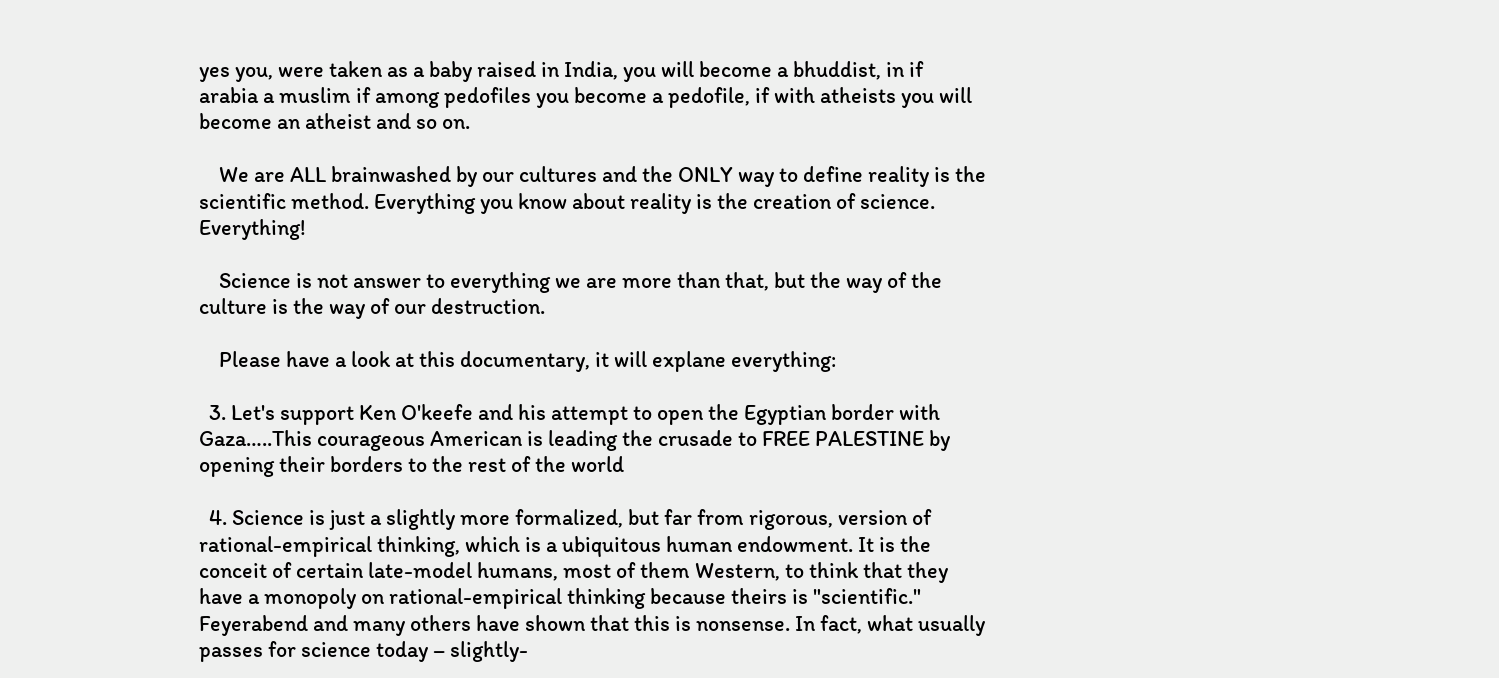yes you, were taken as a baby raised in India, you will become a bhuddist, in if arabia a muslim if among pedofiles you become a pedofile, if with atheists you will become an atheist and so on.

    We are ALL brainwashed by our cultures and the ONLY way to define reality is the scientific method. Everything you know about reality is the creation of science. Everything!

    Science is not answer to everything we are more than that, but the way of the culture is the way of our destruction.

    Please have a look at this documentary, it will explane everything:

  3. Let's support Ken O'keefe and his attempt to open the Egyptian border with Gaza…..This courageous American is leading the crusade to FREE PALESTINE by opening their borders to the rest of the world

  4. Science is just a slightly more formalized, but far from rigorous, version of rational-empirical thinking, which is a ubiquitous human endowment. It is the conceit of certain late-model humans, most of them Western, to think that they have a monopoly on rational-empirical thinking because theirs is "scientific." Feyerabend and many others have shown that this is nonsense. In fact, what usually passes for science today – slightly-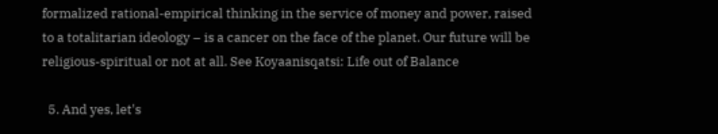formalized rational-empirical thinking in the service of money and power, raised to a totalitarian ideology – is a cancer on the face of the planet. Our future will be religious-spiritual or not at all. See Koyaanisqatsi: Life out of Balance

  5. And yes, let's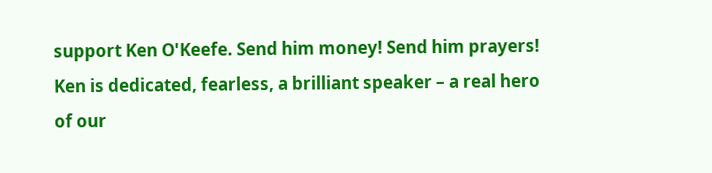support Ken O'Keefe. Send him money! Send him prayers! Ken is dedicated, fearless, a brilliant speaker – a real hero of our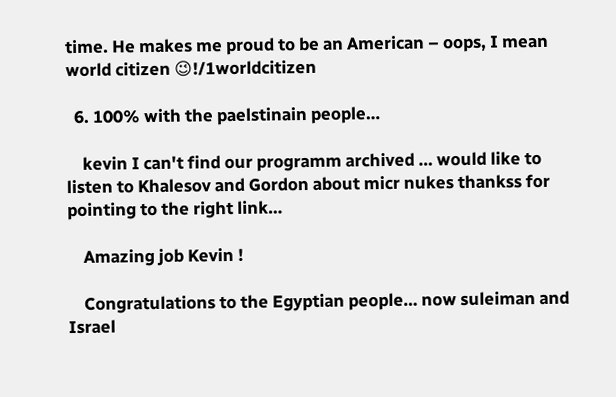time. He makes me proud to be an American – oops, I mean world citizen 😉!/1worldcitizen

  6. 100% with the paelstinain people…

    kevin I can't find our programm archived … would like to listen to Khalesov and Gordon about micr nukes thankss for pointing to the right link…

    Amazing job Kevin !

    Congratulations to the Egyptian people… now suleiman and Israel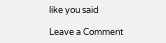like you said

Leave a Comment